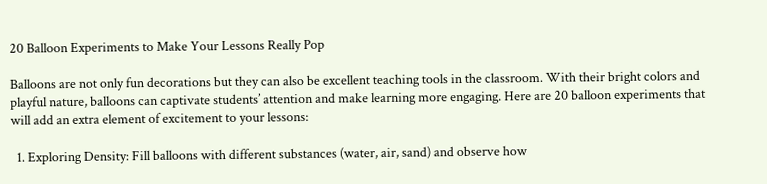20 Balloon Experiments to Make Your Lessons Really Pop

Balloons are not only fun decorations but they can also be excellent teaching tools in the classroom. With their bright colors and playful nature, balloons can captivate students’ attention and make learning more engaging. Here are 20 balloon experiments that will add an extra element of excitement to your lessons:

  1. Exploring Density: Fill balloons with different substances (water, air, sand) and observe how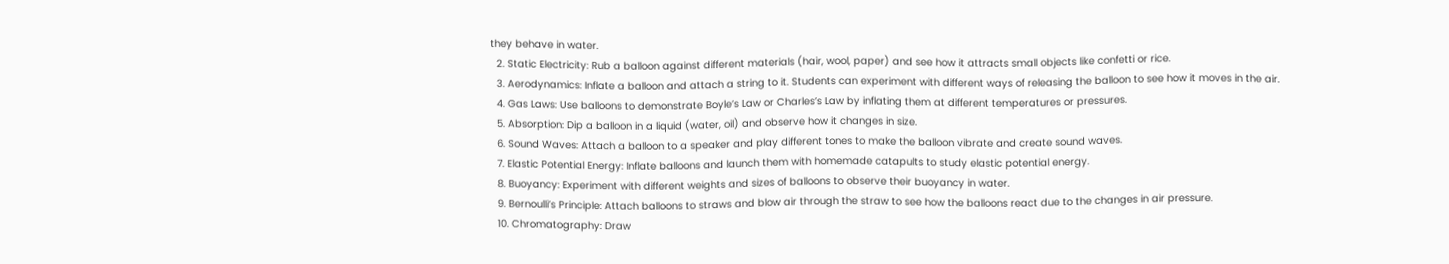they behave in water.
  2. Static Electricity: Rub a balloon against different materials (hair, wool, paper) and see how it attracts small objects like confetti or rice.
  3. Aerodynamics: Inflate a balloon and attach a string to it. Students can experiment with different ways of releasing the balloon to see how it moves in the air.
  4. Gas Laws: Use balloons to demonstrate Boyle’s Law or Charles’s Law by inflating them at different temperatures or pressures.
  5. Absorption: Dip a balloon in a liquid (water, oil) and observe how it changes in size.
  6. Sound Waves: Attach a balloon to a speaker and play different tones to make the balloon vibrate and create sound waves.
  7. Elastic Potential Energy: Inflate balloons and launch them with homemade catapults to study elastic potential energy.
  8. Buoyancy: Experiment with different weights and sizes of balloons to observe their buoyancy in water.
  9. Bernoulli’s Principle: Attach balloons to straws and blow air through the straw to see how the balloons react due to the changes in air pressure.
  10. Chromatography: Draw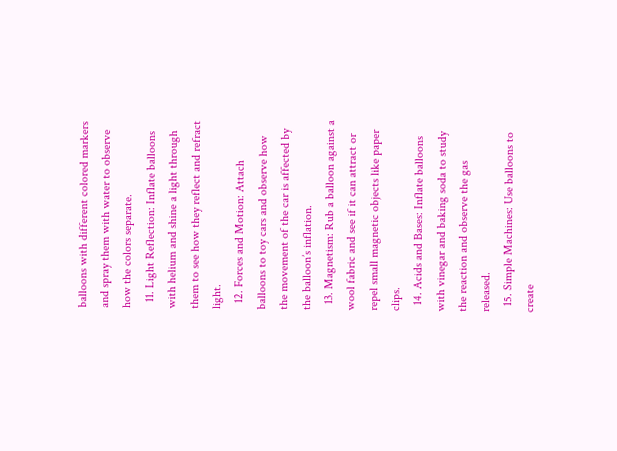balloons with different colored markers and spray them with water to observe how the colors separate.
  11. Light Reflection: Inflate balloons with helium and shine a light through them to see how they reflect and refract light.
  12. Forces and Motion: Attach balloons to toy cars and observe how the movement of the car is affected by the balloon’s inflation.
  13. Magnetism: Rub a balloon against a wool fabric and see if it can attract or repel small magnetic objects like paper clips.
  14. Acids and Bases: Inflate balloons with vinegar and baking soda to study the reaction and observe the gas released.
  15. Simple Machines: Use balloons to create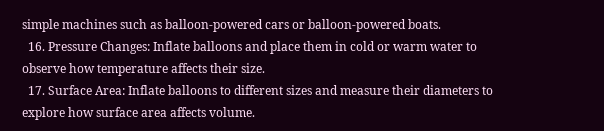simple machines such as balloon-powered cars or balloon-powered boats.
  16. Pressure Changes: Inflate balloons and place them in cold or warm water to observe how temperature affects their size.
  17. Surface Area: Inflate balloons to different sizes and measure their diameters to explore how surface area affects volume.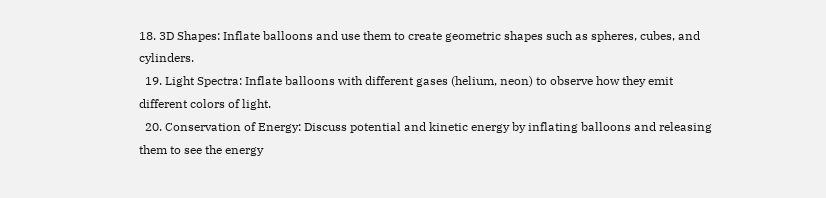18. 3D Shapes: Inflate balloons and use them to create geometric shapes such as spheres, cubes, and cylinders.
  19. Light Spectra: Inflate balloons with different gases (helium, neon) to observe how they emit different colors of light.
  20. Conservation of Energy: Discuss potential and kinetic energy by inflating balloons and releasing them to see the energy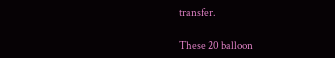transfer.

These 20 balloon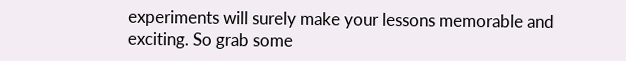experiments will surely make your lessons memorable and exciting. So grab some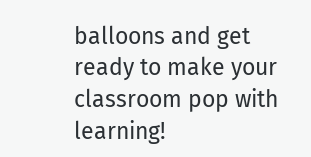balloons and get ready to make your classroom pop with learning!